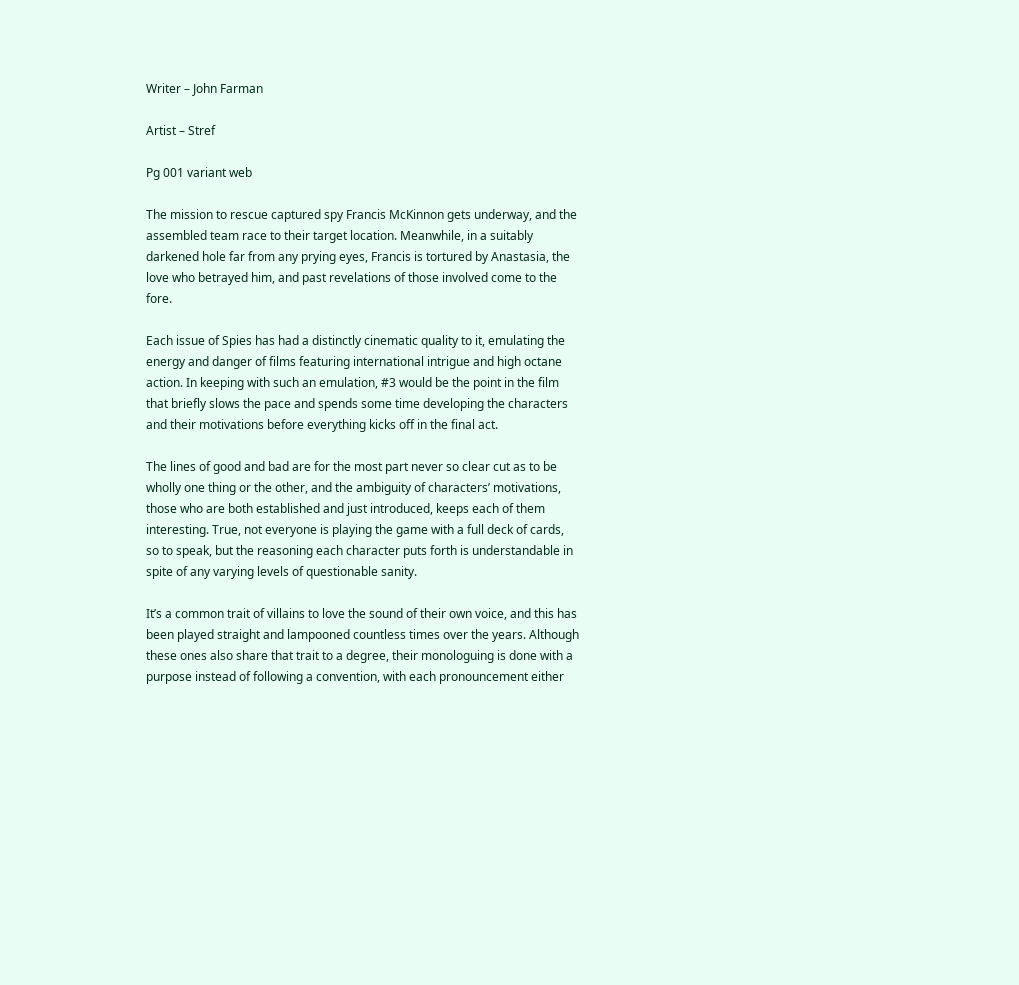Writer – John Farman

Artist – Stref

Pg 001 variant web

The mission to rescue captured spy Francis McKinnon gets underway, and the assembled team race to their target location. Meanwhile, in a suitably darkened hole far from any prying eyes, Francis is tortured by Anastasia, the love who betrayed him, and past revelations of those involved come to the fore.

Each issue of Spies has had a distinctly cinematic quality to it, emulating the energy and danger of films featuring international intrigue and high octane action. In keeping with such an emulation, #3 would be the point in the film that briefly slows the pace and spends some time developing the characters and their motivations before everything kicks off in the final act.

The lines of good and bad are for the most part never so clear cut as to be wholly one thing or the other, and the ambiguity of characters’ motivations, those who are both established and just introduced, keeps each of them interesting. True, not everyone is playing the game with a full deck of cards, so to speak, but the reasoning each character puts forth is understandable in spite of any varying levels of questionable sanity.

It’s a common trait of villains to love the sound of their own voice, and this has been played straight and lampooned countless times over the years. Although these ones also share that trait to a degree, their monologuing is done with a purpose instead of following a convention, with each pronouncement either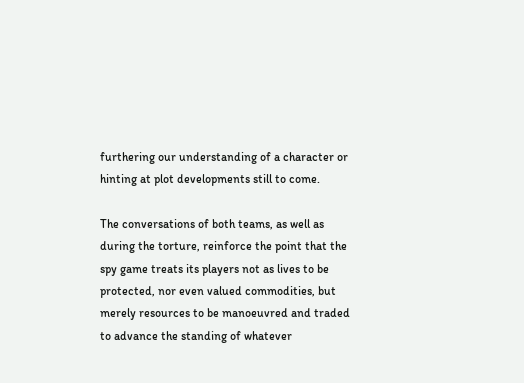furthering our understanding of a character or hinting at plot developments still to come.

The conversations of both teams, as well as during the torture, reinforce the point that the spy game treats its players not as lives to be protected, nor even valued commodities, but merely resources to be manoeuvred and traded to advance the standing of whatever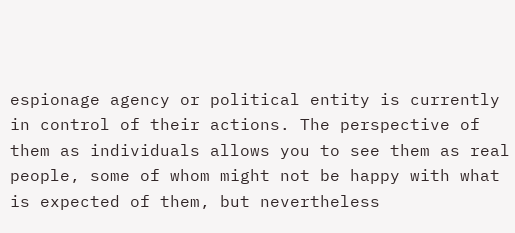espionage agency or political entity is currently in control of their actions. The perspective of them as individuals allows you to see them as real people, some of whom might not be happy with what is expected of them, but nevertheless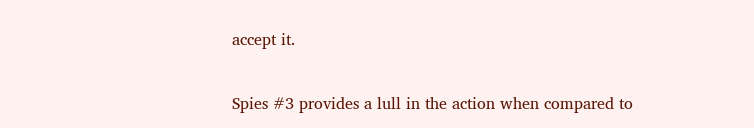accept it.

Spies #3 provides a lull in the action when compared to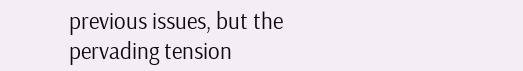previous issues, but the pervading tension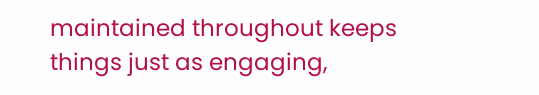maintained throughout keeps things just as engaging,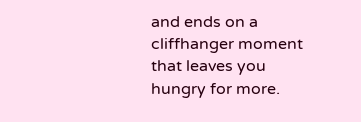and ends on a cliffhanger moment that leaves you hungry for more.